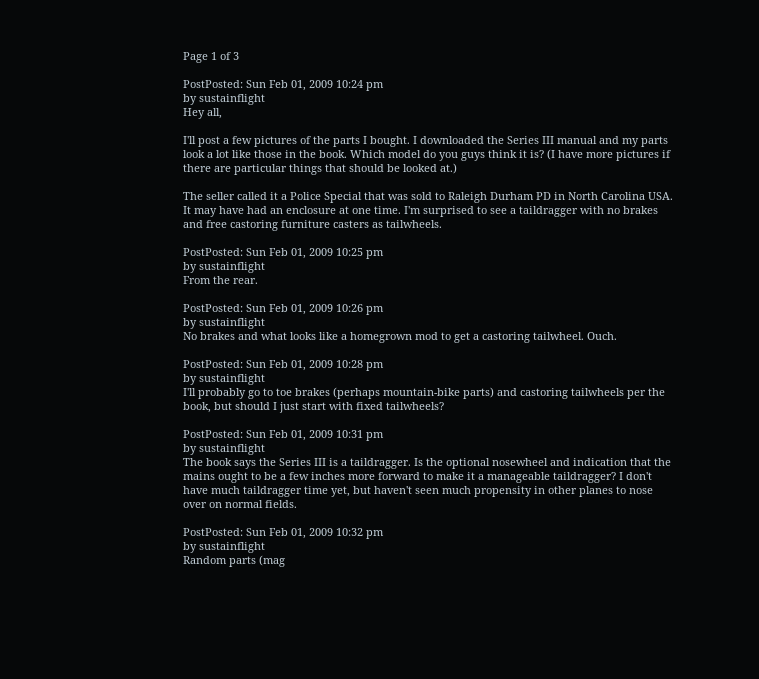Page 1 of 3

PostPosted: Sun Feb 01, 2009 10:24 pm
by sustainflight
Hey all,

I'll post a few pictures of the parts I bought. I downloaded the Series III manual and my parts look a lot like those in the book. Which model do you guys think it is? (I have more pictures if there are particular things that should be looked at.)

The seller called it a Police Special that was sold to Raleigh Durham PD in North Carolina USA. It may have had an enclosure at one time. I'm surprised to see a taildragger with no brakes and free castoring furniture casters as tailwheels.

PostPosted: Sun Feb 01, 2009 10:25 pm
by sustainflight
From the rear.

PostPosted: Sun Feb 01, 2009 10:26 pm
by sustainflight
No brakes and what looks like a homegrown mod to get a castoring tailwheel. Ouch.

PostPosted: Sun Feb 01, 2009 10:28 pm
by sustainflight
I'll probably go to toe brakes (perhaps mountain-bike parts) and castoring tailwheels per the book, but should I just start with fixed tailwheels?

PostPosted: Sun Feb 01, 2009 10:31 pm
by sustainflight
The book says the Series III is a taildragger. Is the optional nosewheel and indication that the mains ought to be a few inches more forward to make it a manageable taildragger? I don't have much taildragger time yet, but haven't seen much propensity in other planes to nose over on normal fields.

PostPosted: Sun Feb 01, 2009 10:32 pm
by sustainflight
Random parts (mag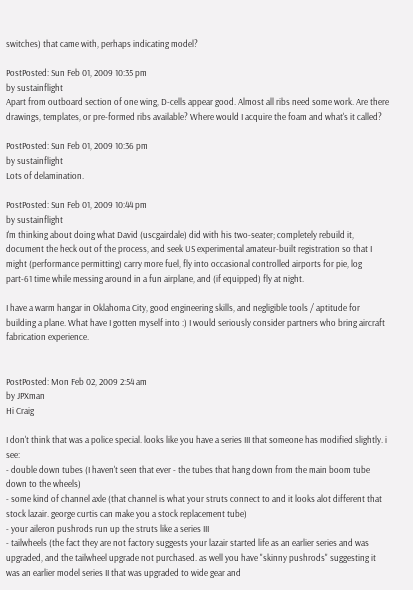switches) that came with, perhaps indicating model?

PostPosted: Sun Feb 01, 2009 10:35 pm
by sustainflight
Apart from outboard section of one wing, D-cells appear good. Almost all ribs need some work. Are there drawings, templates, or pre-formed ribs available? Where would I acquire the foam and what's it called?

PostPosted: Sun Feb 01, 2009 10:36 pm
by sustainflight
Lots of delamination.

PostPosted: Sun Feb 01, 2009 10:44 pm
by sustainflight
I'm thinking about doing what David (uscgairdale) did with his two-seater; completely rebuild it, document the heck out of the process, and seek US experimental amateur-built registration so that I might (performance permitting) carry more fuel, fly into occasional controlled airports for pie, log part-61 time while messing around in a fun airplane, and (if equipped) fly at night.

I have a warm hangar in Oklahoma City, good engineering skills, and negligible tools / aptitude for building a plane. What have I gotten myself into :) I would seriously consider partners who bring aircraft fabrication experience.


PostPosted: Mon Feb 02, 2009 2:54 am
by JPXman
Hi Craig

I don't think that was a police special. looks like you have a series III that someone has modified slightly. i see:
- double down tubes (I haven't seen that ever - the tubes that hang down from the main boom tube down to the wheels)
- some kind of channel axle (that channel is what your struts connect to and it looks alot different that stock lazair. george curtis can make you a stock replacement tube)
- your aileron pushrods run up the struts like a series III
- tailwheels (the fact they are not factory suggests your lazair started life as an earlier series and was upgraded, and the tailwheel upgrade not purchased. as well you have "skinny pushrods" suggesting it was an earlier model series II that was upgraded to wide gear and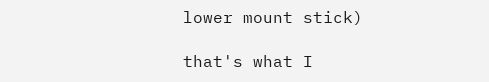lower mount stick)

that's what I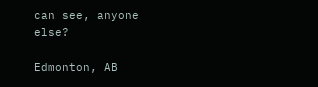can see, anyone else?

Edmonton, AB